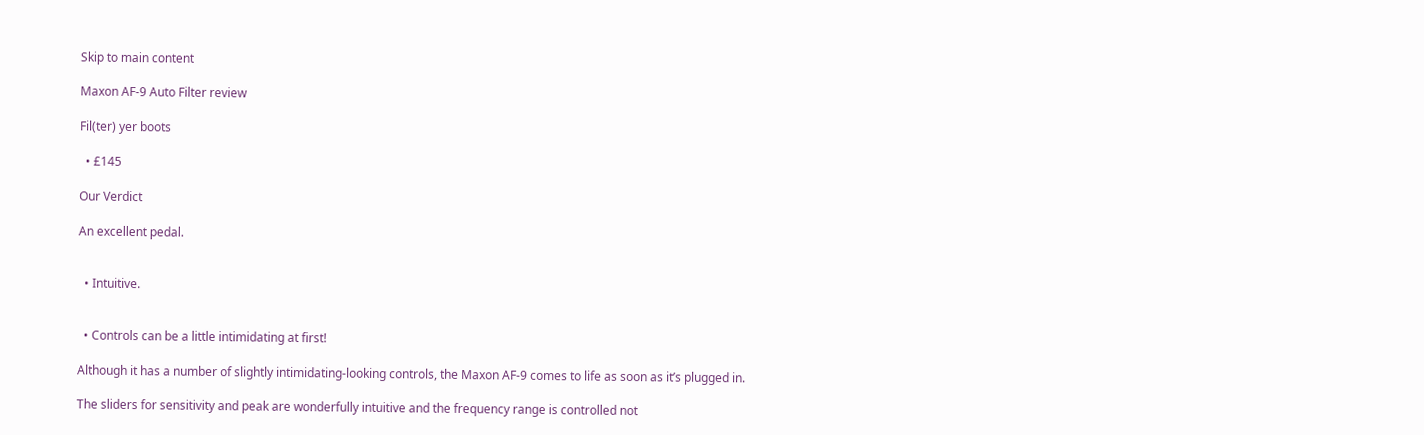Skip to main content

Maxon AF-9 Auto Filter review

Fil(ter) yer boots

  • £145

Our Verdict

An excellent pedal.


  • Intuitive.


  • Controls can be a little intimidating at first!

Although it has a number of slightly intimidating-looking controls, the Maxon AF-9 comes to life as soon as it’s plugged in.

The sliders for sensitivity and peak are wonderfully intuitive and the frequency range is controlled not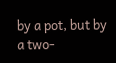by a pot, but by a two-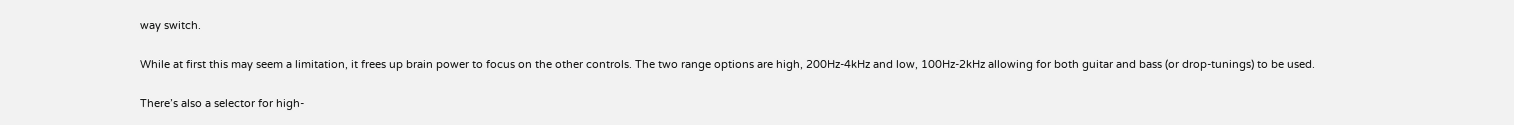way switch.

While at first this may seem a limitation, it frees up brain power to focus on the other controls. The two range options are high, 200Hz-4kHz and low, 100Hz-2kHz allowing for both guitar and bass (or drop-tunings) to be used.

There’s also a selector for high-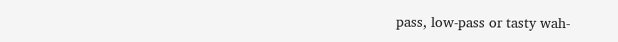pass, low-pass or tasty wah-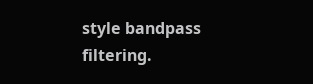style bandpass filtering.